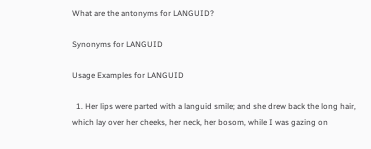What are the antonyms for LANGUID?

Synonyms for LANGUID

Usage Examples for LANGUID

  1. Her lips were parted with a languid smile; and she drew back the long hair, which lay over her cheeks, her neck, her bosom, while I was gazing on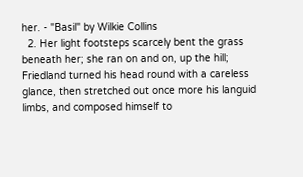her. - "Basil" by Wilkie Collins
  2. Her light footsteps scarcely bent the grass beneath her; she ran on and on, up the hill; Friedland turned his head round with a careless glance, then stretched out once more his languid limbs, and composed himself to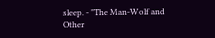sleep. - "The Man-Wolf and Other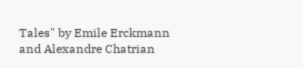Tales" by Emile Erckmann and Alexandre Chatrian